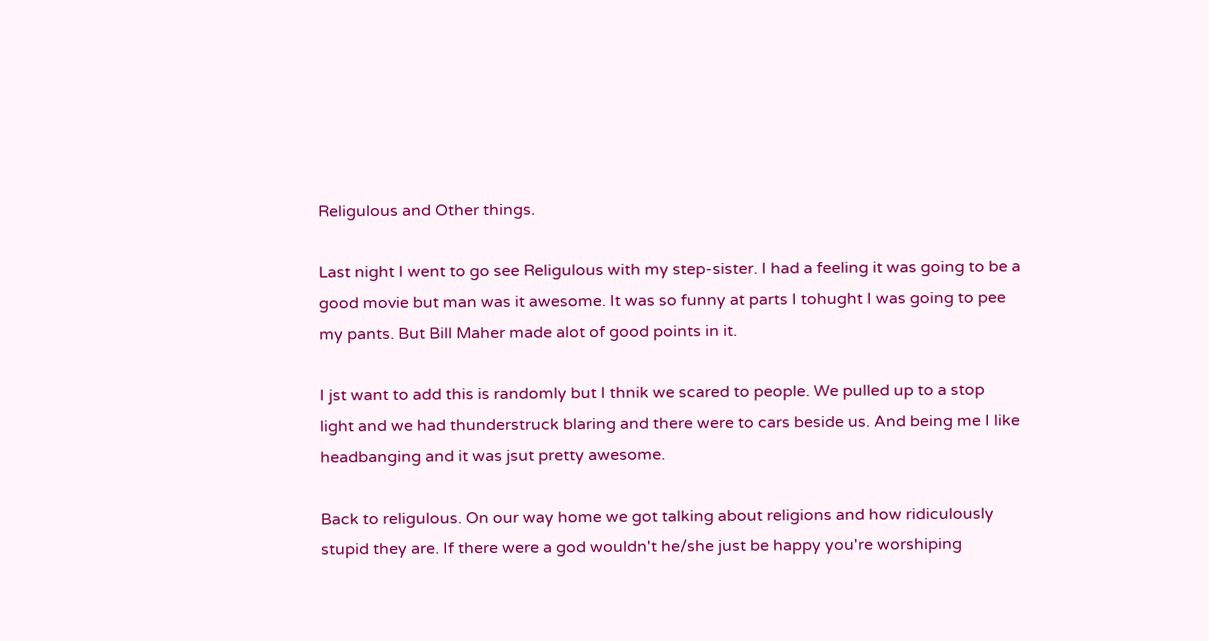Religulous and Other things.

Last night I went to go see Religulous with my step-sister. I had a feeling it was going to be a good movie but man was it awesome. It was so funny at parts I tohught I was going to pee my pants. But Bill Maher made alot of good points in it.

I jst want to add this is randomly but I thnik we scared to people. We pulled up to a stop light and we had thunderstruck blaring and there were to cars beside us. And being me I like headbanging and it was jsut pretty awesome.

Back to religulous. On our way home we got talking about religions and how ridiculously stupid they are. If there were a god wouldn't he/she just be happy you're worshiping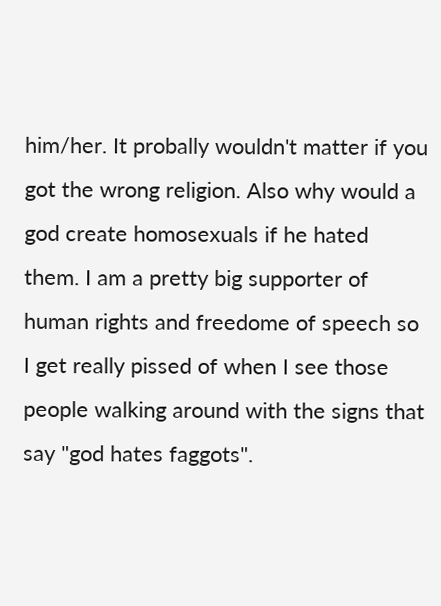him/her. It probally wouldn't matter if you got the wrong religion. Also why would a god create homosexuals if he hated them. I am a pretty big supporter of human rights and freedome of speech so I get really pissed of when I see those people walking around with the signs that say "god hates faggots".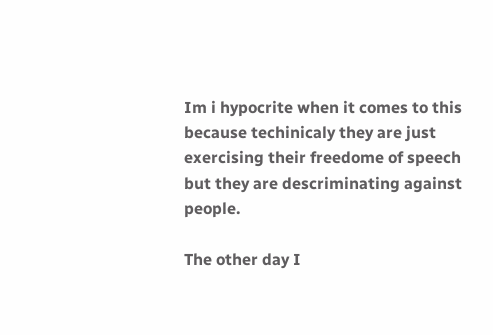Im i hypocrite when it comes to this because techinicaly they are just exercising their freedome of speech but they are descriminating against people.

The other day I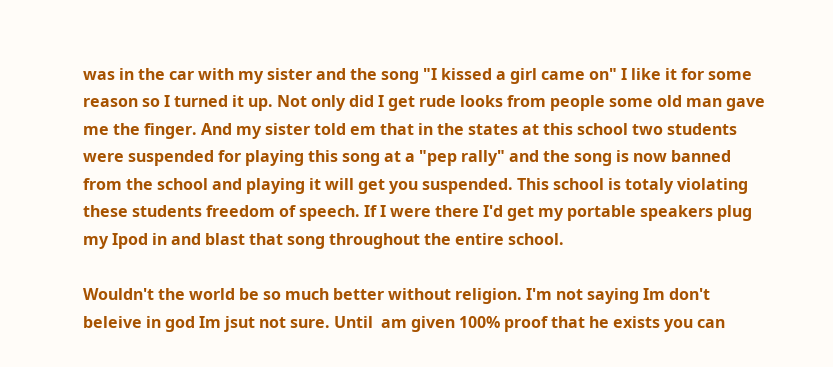was in the car with my sister and the song "I kissed a girl came on" I like it for some reason so I turned it up. Not only did I get rude looks from people some old man gave me the finger. And my sister told em that in the states at this school two students were suspended for playing this song at a "pep rally" and the song is now banned from the school and playing it will get you suspended. This school is totaly violating these students freedom of speech. If I were there I'd get my portable speakers plug my Ipod in and blast that song throughout the entire school.

Wouldn't the world be so much better without religion. I'm not saying Im don't beleive in god Im jsut not sure. Until  am given 100% proof that he exists you can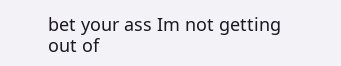bet your ass Im not getting out of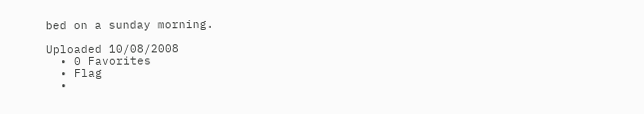bed on a sunday morning.

Uploaded 10/08/2008
  • 0 Favorites
  • Flag
  •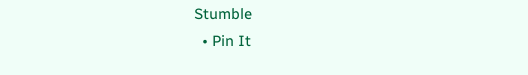Stumble
  • Pin It